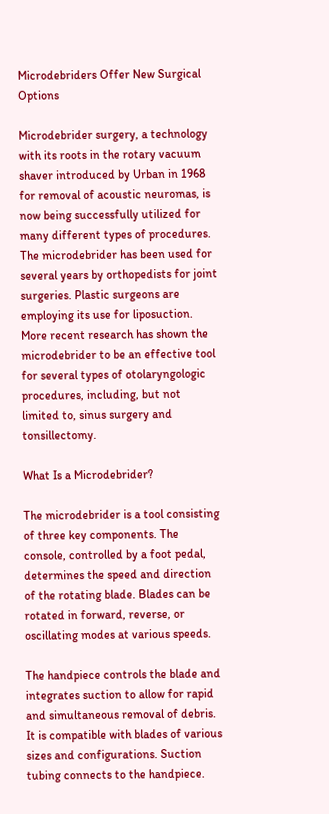Microdebriders Offer New Surgical Options

Microdebrider surgery, a technology with its roots in the rotary vacuum shaver introduced by Urban in 1968 for removal of acoustic neuromas, is now being successfully utilized for many different types of procedures. The microdebrider has been used for several years by orthopedists for joint surgeries. Plastic surgeons are employing its use for liposuction. More recent research has shown the microdebrider to be an effective tool for several types of otolaryngologic procedures, including, but not limited to, sinus surgery and tonsillectomy.

What Is a Microdebrider?

The microdebrider is a tool consisting of three key components. The console, controlled by a foot pedal, determines the speed and direction of the rotating blade. Blades can be rotated in forward, reverse, or oscillating modes at various speeds.

The handpiece controls the blade and integrates suction to allow for rapid and simultaneous removal of debris. It is compatible with blades of various sizes and configurations. Suction tubing connects to the handpiece.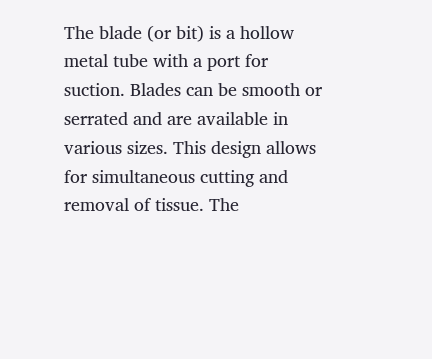The blade (or bit) is a hollow metal tube with a port for suction. Blades can be smooth or serrated and are available in various sizes. This design allows for simultaneous cutting and removal of tissue. The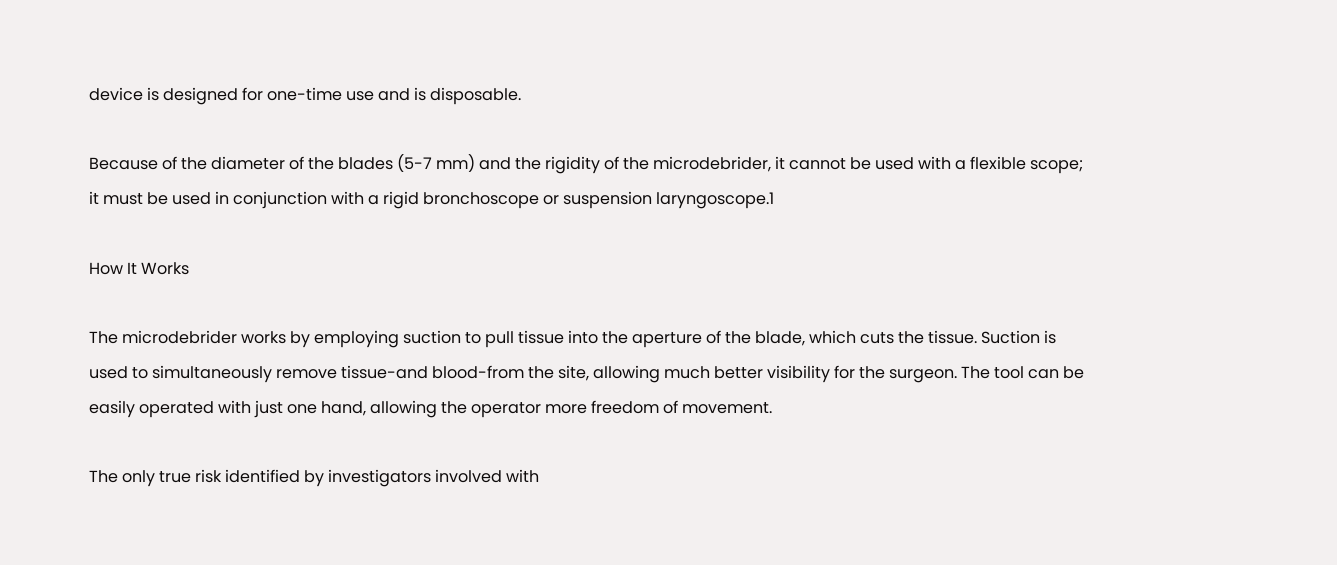device is designed for one-time use and is disposable.

Because of the diameter of the blades (5-7 mm) and the rigidity of the microdebrider, it cannot be used with a flexible scope; it must be used in conjunction with a rigid bronchoscope or suspension laryngoscope.1

How It Works

The microdebrider works by employing suction to pull tissue into the aperture of the blade, which cuts the tissue. Suction is used to simultaneously remove tissue-and blood-from the site, allowing much better visibility for the surgeon. The tool can be easily operated with just one hand, allowing the operator more freedom of movement.

The only true risk identified by investigators involved with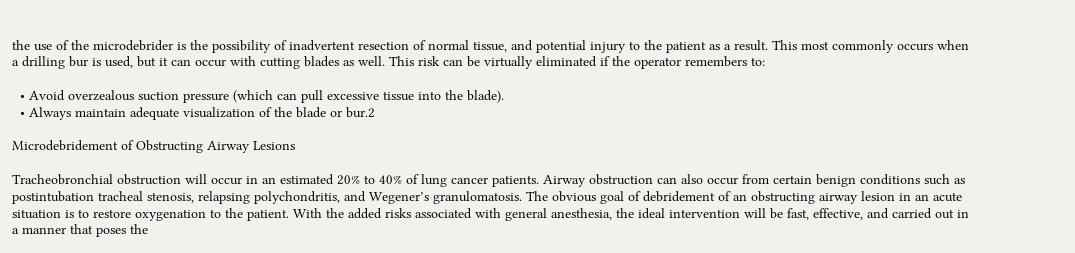the use of the microdebrider is the possibility of inadvertent resection of normal tissue, and potential injury to the patient as a result. This most commonly occurs when a drilling bur is used, but it can occur with cutting blades as well. This risk can be virtually eliminated if the operator remembers to:

  • Avoid overzealous suction pressure (which can pull excessive tissue into the blade).
  • Always maintain adequate visualization of the blade or bur.2

Microdebridement of Obstructing Airway Lesions

Tracheobronchial obstruction will occur in an estimated 20% to 40% of lung cancer patients. Airway obstruction can also occur from certain benign conditions such as postintubation tracheal stenosis, relapsing polychondritis, and Wegener’s granulomatosis. The obvious goal of debridement of an obstructing airway lesion in an acute situation is to restore oxygenation to the patient. With the added risks associated with general anesthesia, the ideal intervention will be fast, effective, and carried out in a manner that poses the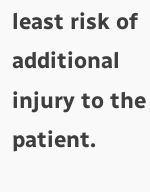least risk of additional injury to the patient.